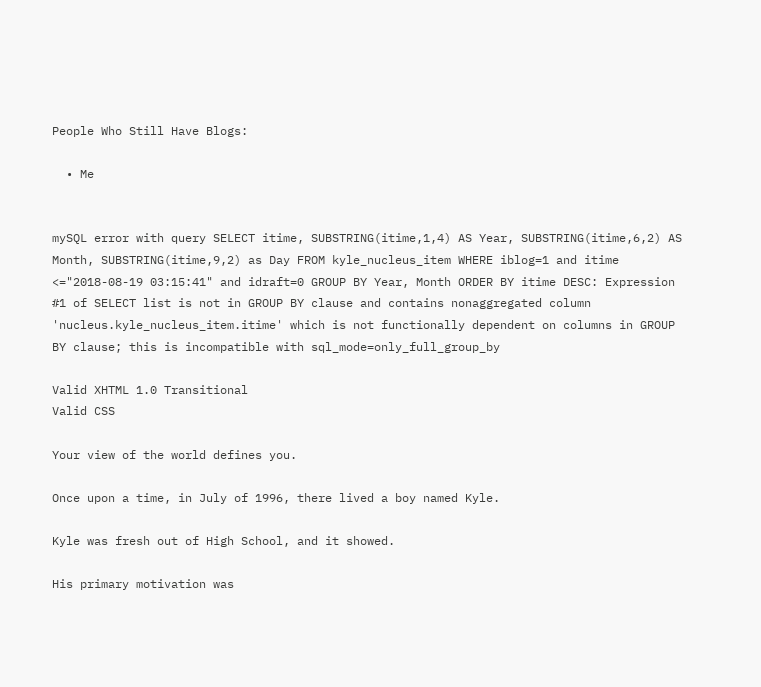People Who Still Have Blogs:

  • Me


mySQL error with query SELECT itime, SUBSTRING(itime,1,4) AS Year, SUBSTRING(itime,6,2) AS Month, SUBSTRING(itime,9,2) as Day FROM kyle_nucleus_item WHERE iblog=1 and itime <="2018-08-19 03:15:41" and idraft=0 GROUP BY Year, Month ORDER BY itime DESC: Expression #1 of SELECT list is not in GROUP BY clause and contains nonaggregated column 'nucleus.kyle_nucleus_item.itime' which is not functionally dependent on columns in GROUP BY clause; this is incompatible with sql_mode=only_full_group_by

Valid XHTML 1.0 Transitional
Valid CSS

Your view of the world defines you.

Once upon a time, in July of 1996, there lived a boy named Kyle.

Kyle was fresh out of High School, and it showed.

His primary motivation was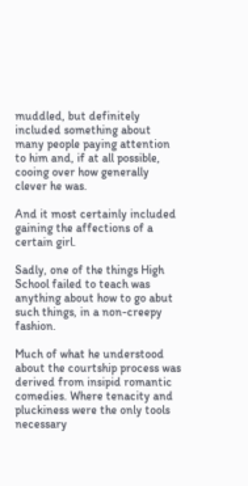muddled, but definitely included something about many people paying attention to him and, if at all possible, cooing over how generally clever he was.

And it most certainly included gaining the affections of a certain girl.

Sadly, one of the things High School failed to teach was anything about how to go abut such things, in a non-creepy fashion.

Much of what he understood about the courtship process was derived from insipid romantic comedies. Where tenacity and pluckiness were the only tools necessary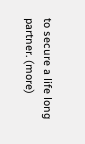to secure a life long partner. (more)